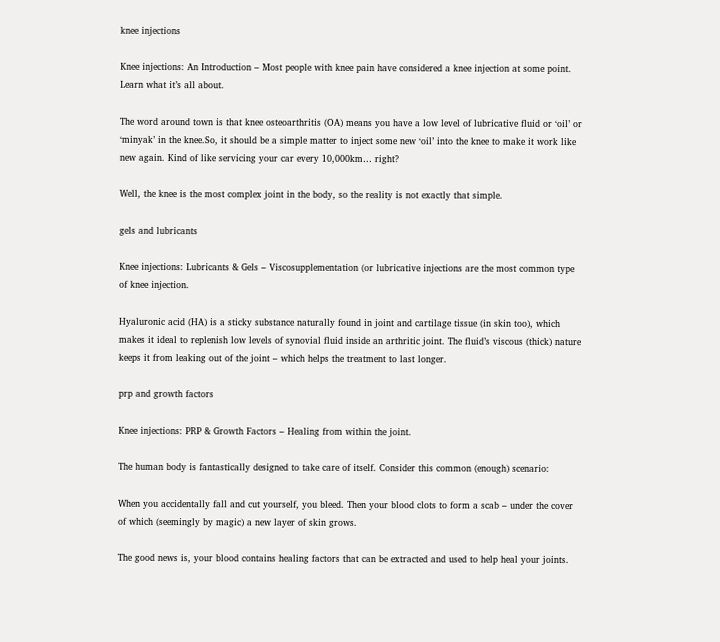knee injections

Knee injections: An Introduction – Most people with knee pain have considered a knee injection at some point. Learn what it’s all about.

The word around town is that knee osteoarthritis (OA) means you have a low level of lubricative fluid or ‘oil’ or ‘minyak’ in the knee.So, it should be a simple matter to inject some new ‘oil’ into the knee to make it work like new again. Kind of like servicing your car every 10,000km… right?

Well, the knee is the most complex joint in the body, so the reality is not exactly that simple.

gels and lubricants

Knee injections: Lubricants & Gels – Viscosupplementation (or lubricative injections are the most common type of knee injection.

Hyaluronic acid (HA) is a sticky substance naturally found in joint and cartilage tissue (in skin too), which makes it ideal to replenish low levels of synovial fluid inside an arthritic joint. The fluid’s viscous (thick) nature keeps it from leaking out of the joint – which helps the treatment to last longer.

prp and growth factors

Knee injections: PRP & Growth Factors – Healing from within the joint.

The human body is fantastically designed to take care of itself. Consider this common (enough) scenario:

When you accidentally fall and cut yourself, you bleed. Then your blood clots to form a scab – under the cover of which (seemingly by magic) a new layer of skin grows.

The good news is, your blood contains healing factors that can be extracted and used to help heal your joints.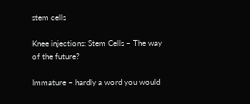stem cells

Knee injections: Stem Cells – The way of the future?

Immature – hardly a word you would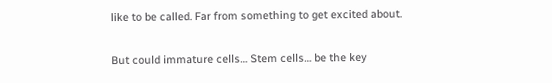like to be called. Far from something to get excited about.

But could immature cells… Stem cells… be the key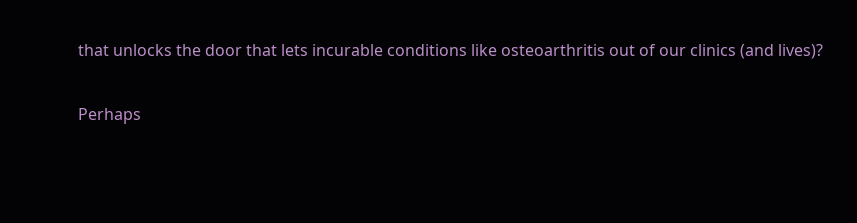that unlocks the door that lets incurable conditions like osteoarthritis out of our clinics (and lives)?

Perhaps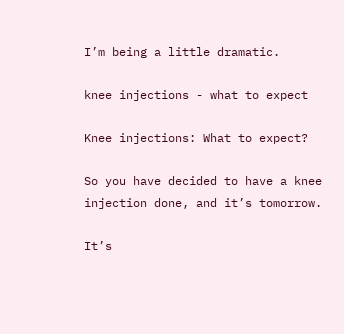I’m being a little dramatic.

knee injections - what to expect

Knee injections: What to expect?

So you have decided to have a knee injection done, and it’s tomorrow.

It’s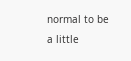normal to be a little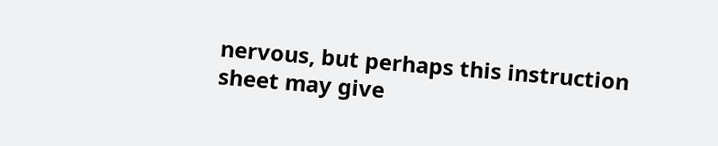nervous, but perhaps this instruction sheet may give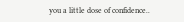you a little dose of confidence..